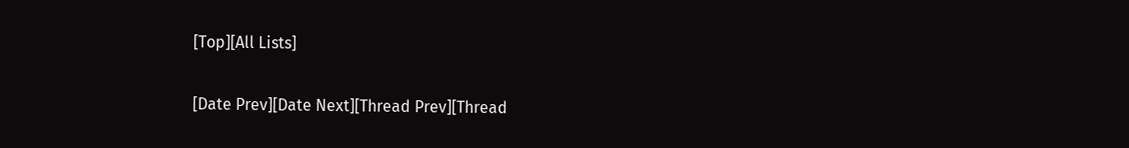[Top][All Lists]

[Date Prev][Date Next][Thread Prev][Thread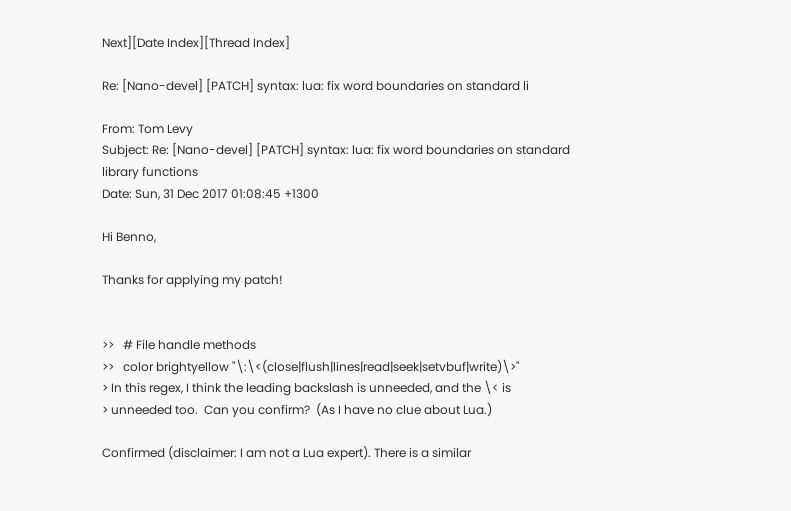Next][Date Index][Thread Index]

Re: [Nano-devel] [PATCH] syntax: lua: fix word boundaries on standard li

From: Tom Levy
Subject: Re: [Nano-devel] [PATCH] syntax: lua: fix word boundaries on standard library functions
Date: Sun, 31 Dec 2017 01:08:45 +1300

Hi Benno,

Thanks for applying my patch!


>>   # File handle methods
>>   color brightyellow "\:\<(close|flush|lines|read|seek|setvbuf|write)\>"
> In this regex, I think the leading backslash is unneeded, and the \< is
> unneeded too.  Can you confirm?  (As I have no clue about Lua.)

Confirmed (disclaimer: I am not a Lua expert). There is a similar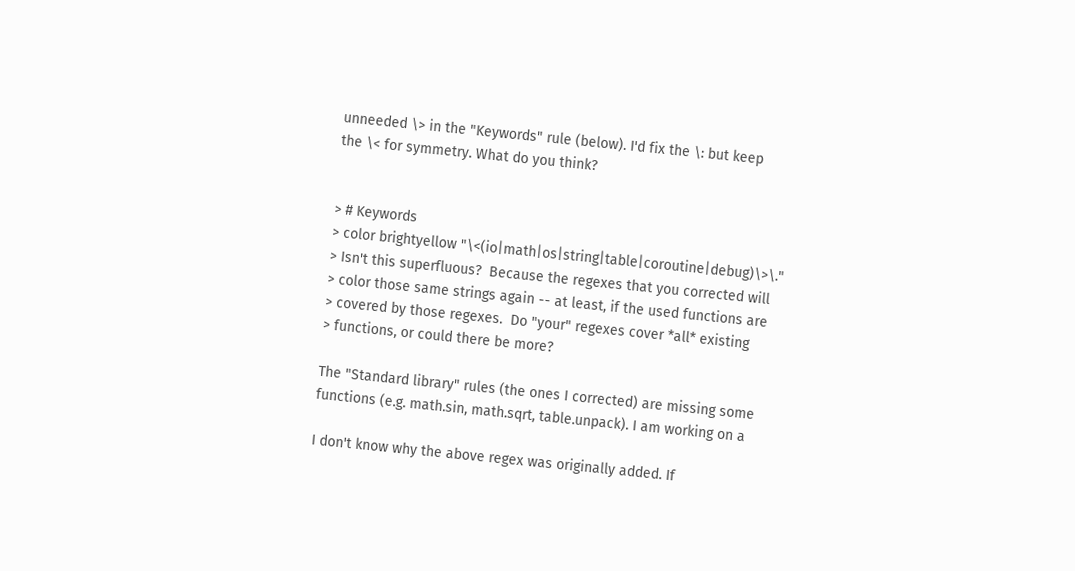unneeded \> in the "Keywords" rule (below). I'd fix the \: but keep
the \< for symmetry. What do you think?


> # Keywords
> color brightyellow "\<(io|math|os|string|table|coroutine|debug)\>\."
> Isn't this superfluous?  Because the regexes that you corrected will
> color those same strings again -- at least, if the used functions are
> covered by those regexes.  Do "your" regexes cover *all* existing
> functions, or could there be more?

The "Standard library" rules (the ones I corrected) are missing some
functions (e.g. math.sin, math.sqrt, table.unpack). I am working on a

I don't know why the above regex was originally added. If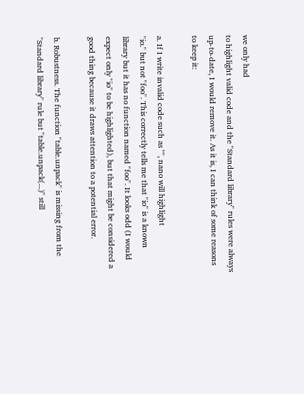we only had
to highlight valid code and the "Standard library" rules were always
up-to-date, I would remove it. As it is, I can think of some reasons
to keep it:

a. If I write invalid code such as "", nano will highlight
"io." but not "foo". This correctly tells me that "io" is a known
library but it has no function named "foo". It looks odd (I would
expect only "io" to be highlighted), but that might be considered a
good thing because it draws attention to a potential error.

b. Robustness. The function "table.unpack" is missing from the
"Standard library" rule but "table.unpack(...)" still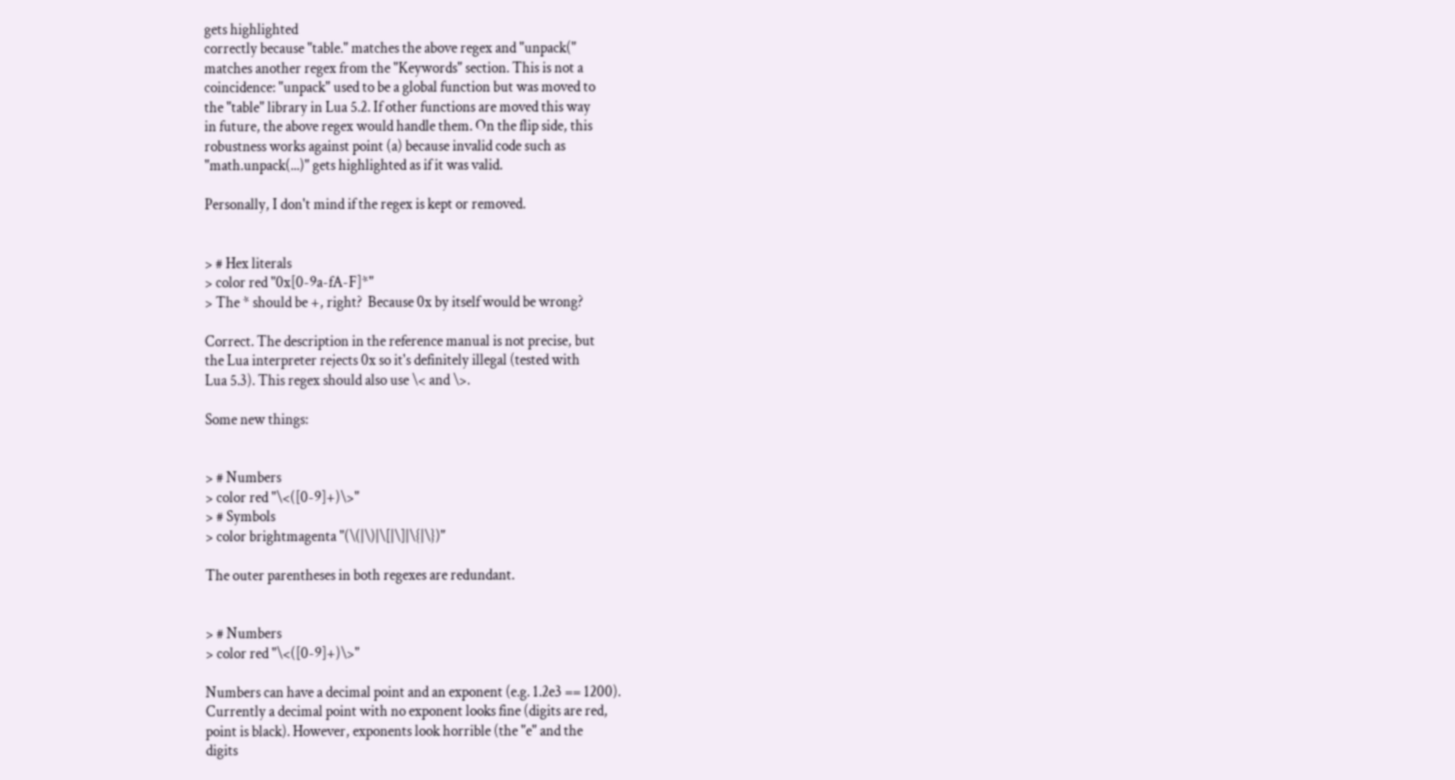gets highlighted
correctly because "table." matches the above regex and "unpack("
matches another regex from the "Keywords" section. This is not a
coincidence: "unpack" used to be a global function but was moved to
the "table" library in Lua 5.2. If other functions are moved this way
in future, the above regex would handle them. On the flip side, this
robustness works against point (a) because invalid code such as
"math.unpack(...)" gets highlighted as if it was valid.

Personally, I don't mind if the regex is kept or removed.


> # Hex literals
> color red "0x[0-9a-fA-F]*"
> The * should be +, right?  Because 0x by itself would be wrong?

Correct. The description in the reference manual is not precise, but
the Lua interpreter rejects 0x so it's definitely illegal (tested with
Lua 5.3). This regex should also use \< and \>.

Some new things:


> # Numbers
> color red "\<([0-9]+)\>"
> # Symbols
> color brightmagenta "(\(|\)|\[|\]|\{|\})"

The outer parentheses in both regexes are redundant.


> # Numbers
> color red "\<([0-9]+)\>"

Numbers can have a decimal point and an exponent (e.g. 1.2e3 == 1200).
Currently a decimal point with no exponent looks fine (digits are red,
point is black). However, exponents look horrible (the "e" and the
digits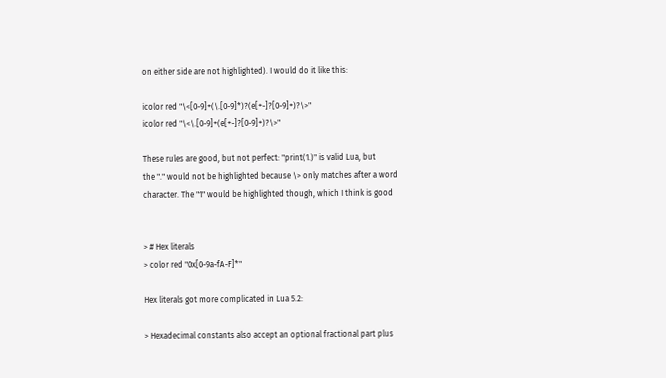on either side are not highlighted). I would do it like this:

icolor red "\<[0-9]+(\.[0-9]*)?(e[+-]?[0-9]+)?\>"
icolor red "\<\.[0-9]+(e[+-]?[0-9]+)?\>"

These rules are good, but not perfect: "print(1.)" is valid Lua, but
the "." would not be highlighted because \> only matches after a word
character. The "1" would be highlighted though, which I think is good


> # Hex literals
> color red "0x[0-9a-fA-F]*"

Hex literals got more complicated in Lua 5.2:

> Hexadecimal constants also accept an optional fractional part plus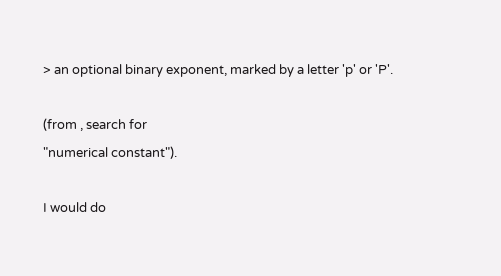> an optional binary exponent, marked by a letter 'p' or 'P'.

(from , search for
"numerical constant").

I would do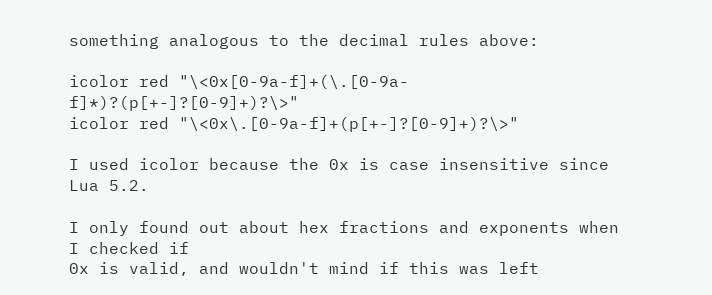something analogous to the decimal rules above:

icolor red "\<0x[0-9a-f]+(\.[0-9a-f]*)?(p[+-]?[0-9]+)?\>"
icolor red "\<0x\.[0-9a-f]+(p[+-]?[0-9]+)?\>"

I used icolor because the 0x is case insensitive since Lua 5.2.

I only found out about hex fractions and exponents when I checked if
0x is valid, and wouldn't mind if this was left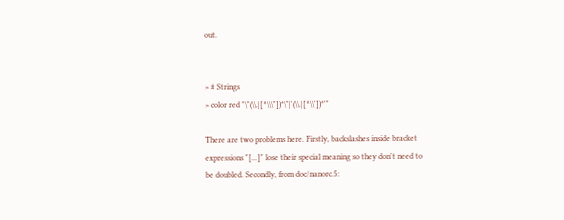out.


> # Strings
> color red "\"(\\.|[^\\\"])*\"|'(\\.|[^\\'])*'"

There are two problems here. Firstly, backslashes inside bracket
expressions "[...]" lose their special meaning so they don't need to
be doubled. Secondly, from doc/nanorc.5: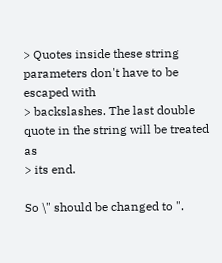> Quotes inside these string parameters don't have to be escaped with
> backslashes. The last double quote in the string will be treated as
> its end.

So \" should be changed to ".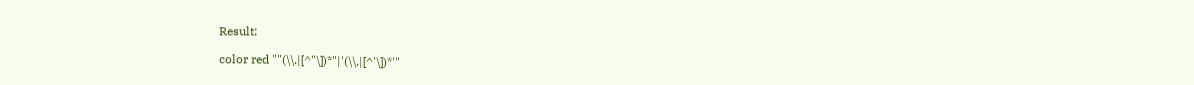Result:

color red ""(\\.|[^"\])*"|'(\\.|[^'\])*'"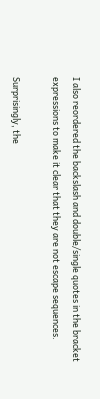I also reordered the backslash and double/single quotes in the bracket
expressions to make it clear that they are not escape sequences.

Surprisingly, the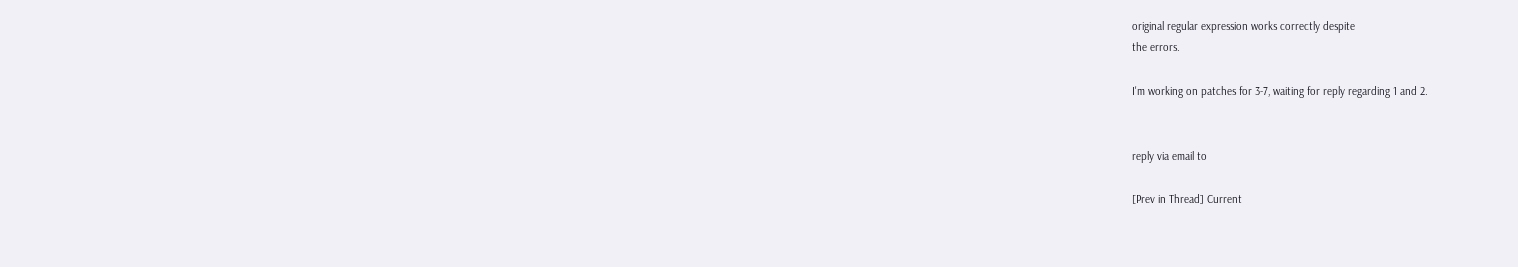original regular expression works correctly despite
the errors.

I'm working on patches for 3-7, waiting for reply regarding 1 and 2.


reply via email to

[Prev in Thread] Current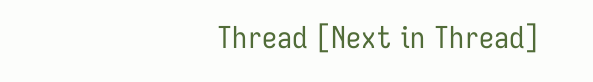Thread [Next in Thread]